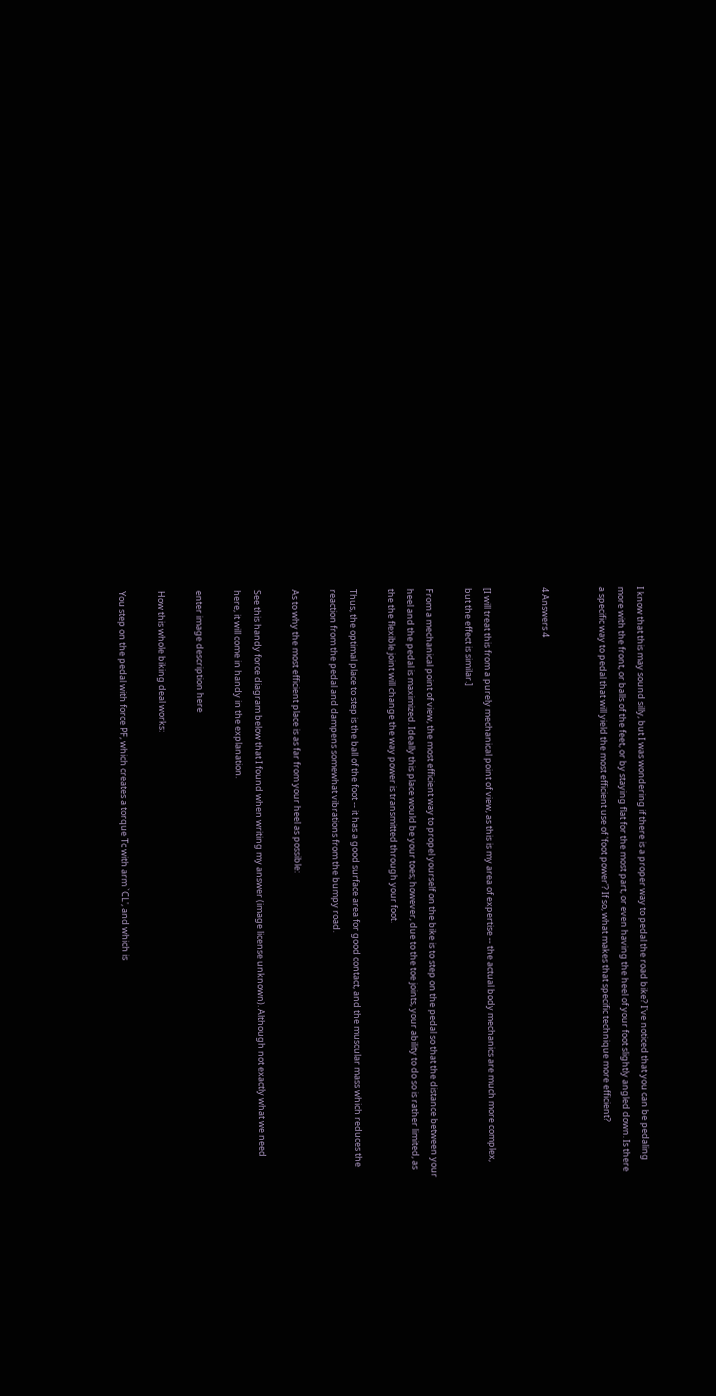I know that this may sound silly, but I was wondering if there is a proper way to pedal the road bike? I've noticed that you can be pedaling more with the front, or balls of the feet, or by staying flat for the most part, or even having the heel of your foot slightly angled down. Is there a specific way to pedal that will yield the most efficient use of 'foot power'? If so, what makes that specific technique more efficient?


4 Answers 4


[I will treat this from a purely mechanical point of view, as this is my area of expertise -- the actual body mechanics are much more complex, but the effect is similar.]

From a mechanical point of view, the most efficient way to propel yourself on the bike is to step on the pedal so that the distance between your heel and the pedal is maximized. Ideally this place would be your toes; however, due to the toe joints, your ability to do so is rather limited, as the the flexible joint will change the way power is transmitted through your foot.

Thus, the optimal place to step is the ball of the foot -- it has a good surface area for good contact, and the muscular mass which reduces the reaction from the pedal and dampens somewhat vibrations from the bumpy road.

As to why the most efficient place is as far from your heel as possible:

See this handy force diagram below that I found when writing my answer (image license unknown). Although not exactly what we need here, it will come in handy in the explanation.

enter image description here

How this whole biking deal works:

You step on the pedal with force PF, which creates a torque Tc with arm `CL', and which is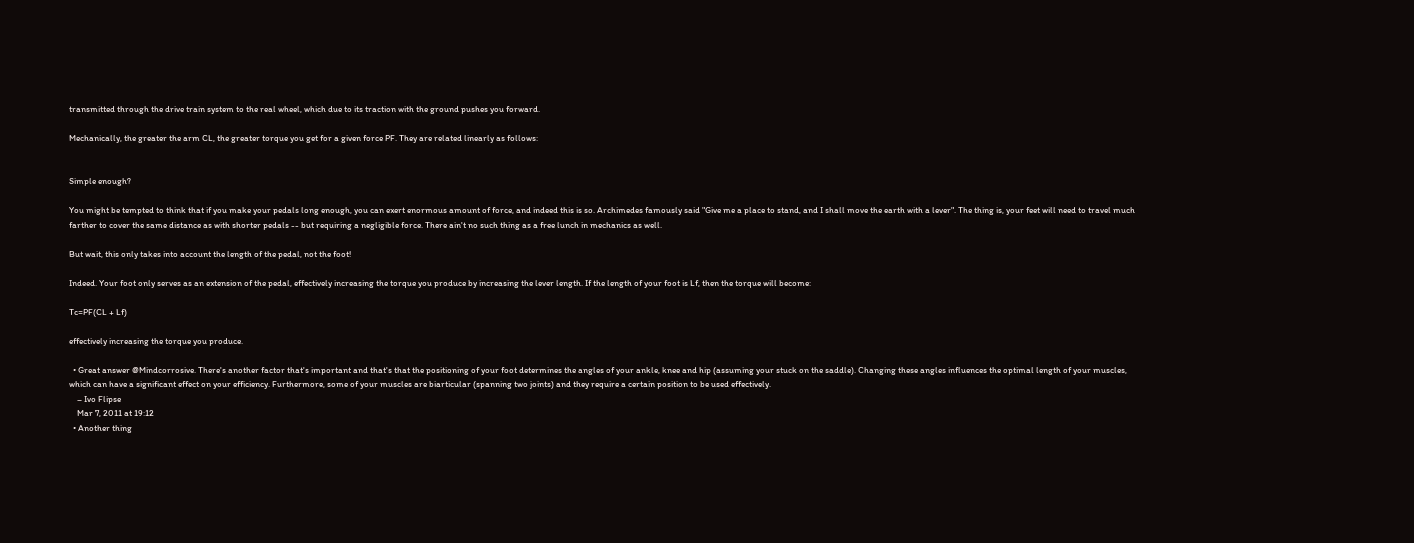transmitted through the drive train system to the real wheel, which due to its traction with the ground pushes you forward.

Mechanically, the greater the arm CL, the greater torque you get for a given force PF. They are related linearly as follows:


Simple enough?

You might be tempted to think that if you make your pedals long enough, you can exert enormous amount of force, and indeed this is so. Archimedes famously said "Give me a place to stand, and I shall move the earth with a lever". The thing is, your feet will need to travel much farther to cover the same distance as with shorter pedals -- but requiring a negligible force. There ain't no such thing as a free lunch in mechanics as well.

But wait, this only takes into account the length of the pedal, not the foot!

Indeed. Your foot only serves as an extension of the pedal, effectively increasing the torque you produce by increasing the lever length. If the length of your foot is Lf, then the torque will become:

Tc=PF(CL + Lf)

effectively increasing the torque you produce.

  • Great answer @Mindcorrosive. There's another factor that's important and that's that the positioning of your foot determines the angles of your ankle, knee and hip (assuming your stuck on the saddle). Changing these angles influences the optimal length of your muscles, which can have a significant effect on your efficiency. Furthermore, some of your muscles are biarticular (spanning two joints) and they require a certain position to be used effectively.
    – Ivo Flipse
    Mar 7, 2011 at 19:12
  • Another thing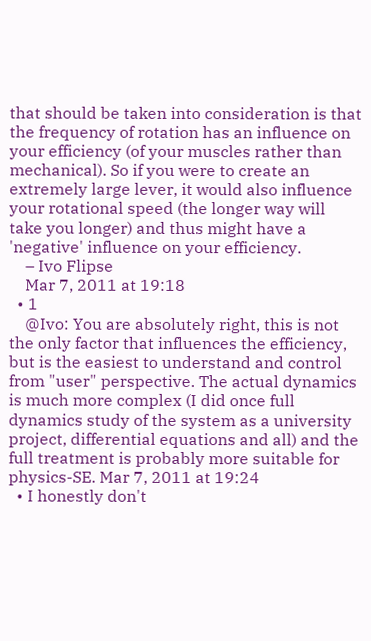that should be taken into consideration is that the frequency of rotation has an influence on your efficiency (of your muscles rather than mechanical). So if you were to create an extremely large lever, it would also influence your rotational speed (the longer way will take you longer) and thus might have a 'negative' influence on your efficiency.
    – Ivo Flipse
    Mar 7, 2011 at 19:18
  • 1
    @Ivo: You are absolutely right, this is not the only factor that influences the efficiency, but is the easiest to understand and control from "user" perspective. The actual dynamics is much more complex (I did once full dynamics study of the system as a university project, differential equations and all) and the full treatment is probably more suitable for physics-SE. Mar 7, 2011 at 19:24
  • I honestly don't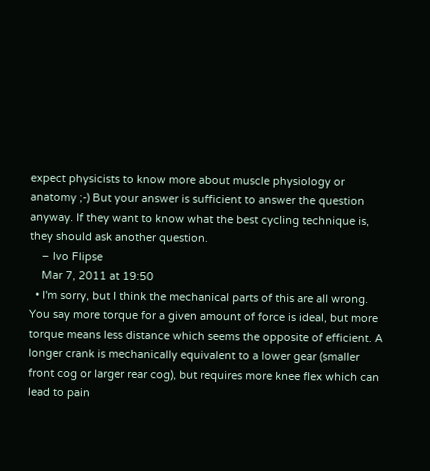expect physicists to know more about muscle physiology or anatomy ;-) But your answer is sufficient to answer the question anyway. If they want to know what the best cycling technique is, they should ask another question.
    – Ivo Flipse
    Mar 7, 2011 at 19:50
  • I'm sorry, but I think the mechanical parts of this are all wrong. You say more torque for a given amount of force is ideal, but more torque means less distance which seems the opposite of efficient. A longer crank is mechanically equivalent to a lower gear (smaller front cog or larger rear cog), but requires more knee flex which can lead to pain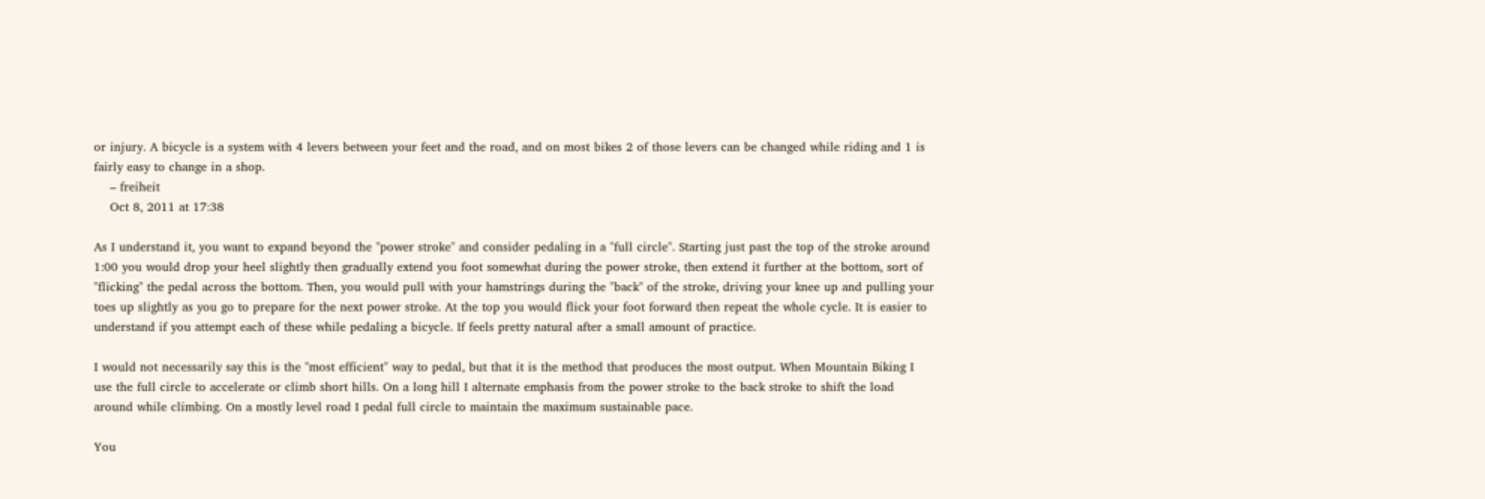or injury. A bicycle is a system with 4 levers between your feet and the road, and on most bikes 2 of those levers can be changed while riding and 1 is fairly easy to change in a shop.
    – freiheit
    Oct 8, 2011 at 17:38

As I understand it, you want to expand beyond the "power stroke" and consider pedaling in a "full circle". Starting just past the top of the stroke around 1:00 you would drop your heel slightly then gradually extend you foot somewhat during the power stroke, then extend it further at the bottom, sort of "flicking" the pedal across the bottom. Then, you would pull with your hamstrings during the "back" of the stroke, driving your knee up and pulling your toes up slightly as you go to prepare for the next power stroke. At the top you would flick your foot forward then repeat the whole cycle. It is easier to understand if you attempt each of these while pedaling a bicycle. If feels pretty natural after a small amount of practice.

I would not necessarily say this is the "most efficient" way to pedal, but that it is the method that produces the most output. When Mountain Biking I use the full circle to accelerate or climb short hills. On a long hill I alternate emphasis from the power stroke to the back stroke to shift the load around while climbing. On a mostly level road I pedal full circle to maintain the maximum sustainable pace.

You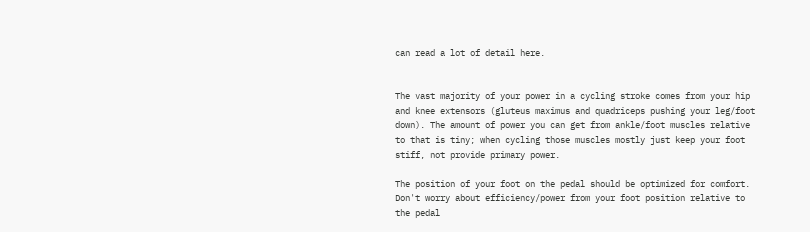can read a lot of detail here.


The vast majority of your power in a cycling stroke comes from your hip and knee extensors (gluteus maximus and quadriceps pushing your leg/foot down). The amount of power you can get from ankle/foot muscles relative to that is tiny; when cycling those muscles mostly just keep your foot stiff, not provide primary power.

The position of your foot on the pedal should be optimized for comfort. Don't worry about efficiency/power from your foot position relative to the pedal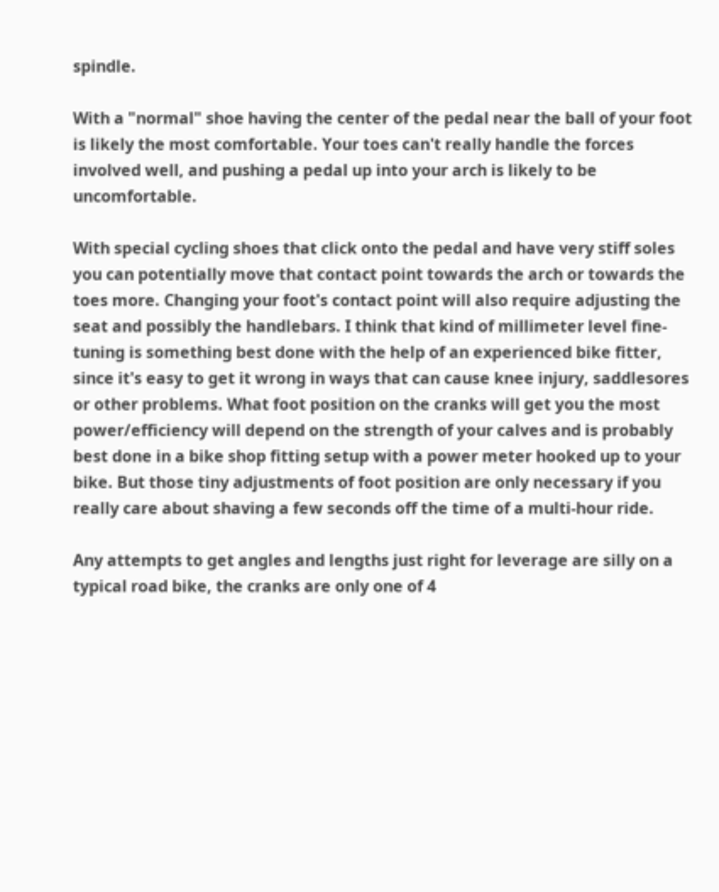spindle.

With a "normal" shoe having the center of the pedal near the ball of your foot is likely the most comfortable. Your toes can't really handle the forces involved well, and pushing a pedal up into your arch is likely to be uncomfortable.

With special cycling shoes that click onto the pedal and have very stiff soles you can potentially move that contact point towards the arch or towards the toes more. Changing your foot's contact point will also require adjusting the seat and possibly the handlebars. I think that kind of millimeter level fine-tuning is something best done with the help of an experienced bike fitter, since it's easy to get it wrong in ways that can cause knee injury, saddlesores or other problems. What foot position on the cranks will get you the most power/efficiency will depend on the strength of your calves and is probably best done in a bike shop fitting setup with a power meter hooked up to your bike. But those tiny adjustments of foot position are only necessary if you really care about shaving a few seconds off the time of a multi-hour ride.

Any attempts to get angles and lengths just right for leverage are silly on a typical road bike, the cranks are only one of 4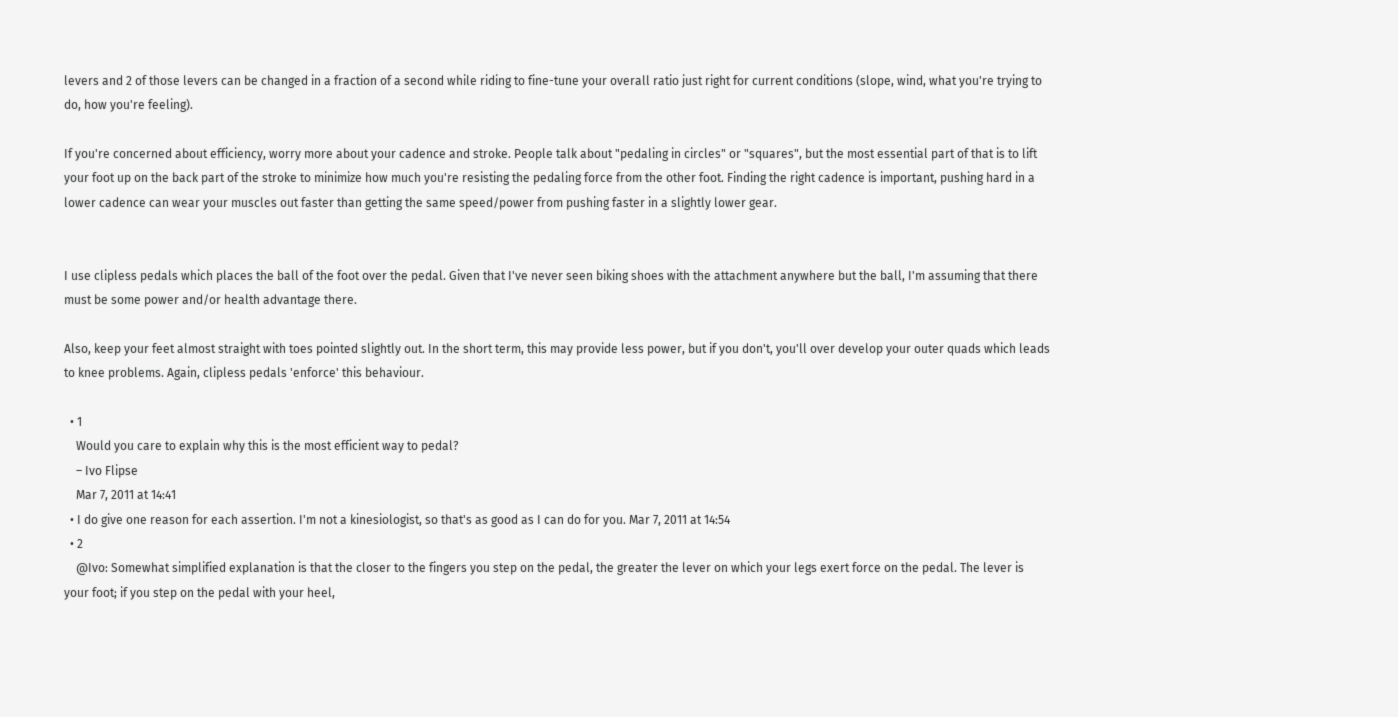levers and 2 of those levers can be changed in a fraction of a second while riding to fine-tune your overall ratio just right for current conditions (slope, wind, what you're trying to do, how you're feeling).

If you're concerned about efficiency, worry more about your cadence and stroke. People talk about "pedaling in circles" or "squares", but the most essential part of that is to lift your foot up on the back part of the stroke to minimize how much you're resisting the pedaling force from the other foot. Finding the right cadence is important, pushing hard in a lower cadence can wear your muscles out faster than getting the same speed/power from pushing faster in a slightly lower gear.


I use clipless pedals which places the ball of the foot over the pedal. Given that I've never seen biking shoes with the attachment anywhere but the ball, I'm assuming that there must be some power and/or health advantage there.

Also, keep your feet almost straight with toes pointed slightly out. In the short term, this may provide less power, but if you don't, you'll over develop your outer quads which leads to knee problems. Again, clipless pedals 'enforce' this behaviour.

  • 1
    Would you care to explain why this is the most efficient way to pedal?
    – Ivo Flipse
    Mar 7, 2011 at 14:41
  • I do give one reason for each assertion. I'm not a kinesiologist, so that's as good as I can do for you. Mar 7, 2011 at 14:54
  • 2
    @Ivo: Somewhat simplified explanation is that the closer to the fingers you step on the pedal, the greater the lever on which your legs exert force on the pedal. The lever is your foot; if you step on the pedal with your heel,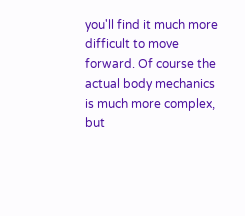you'll find it much more difficult to move forward. Of course the actual body mechanics is much more complex, but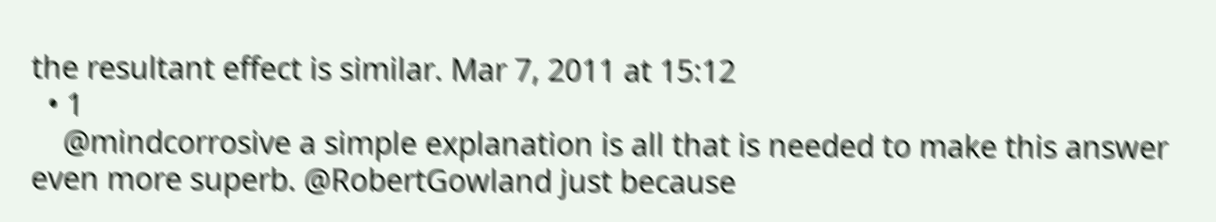the resultant effect is similar. Mar 7, 2011 at 15:12
  • 1
    @mindcorrosive a simple explanation is all that is needed to make this answer even more superb. @RobertGowland just because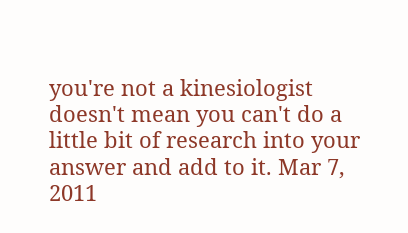you're not a kinesiologist doesn't mean you can't do a little bit of research into your answer and add to it. Mar 7, 2011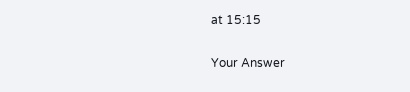at 15:15

Your Answer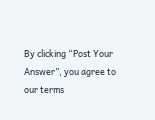By clicking “Post Your Answer”, you agree to our terms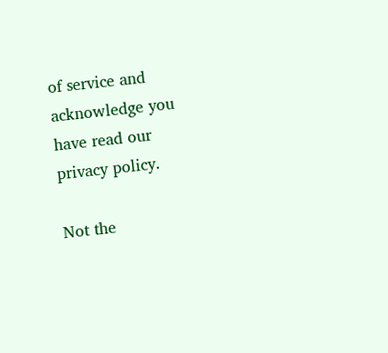of service and acknowledge you have read our privacy policy.

Not the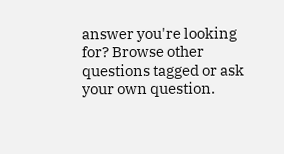answer you're looking for? Browse other questions tagged or ask your own question.